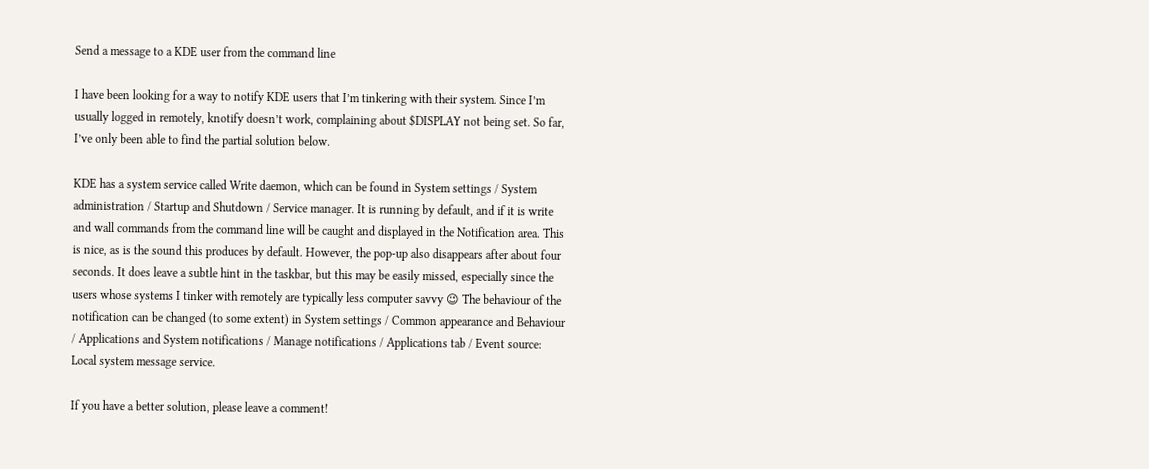Send a message to a KDE user from the command line

I have been looking for a way to notify KDE users that I’m tinkering with their system. Since I’m usually logged in remotely, knotify doesn’t work, complaining about $DISPLAY not being set. So far, I’ve only been able to find the partial solution below.

KDE has a system service called Write daemon, which can be found in System settings / System administration / Startup and Shutdown / Service manager. It is running by default, and if it is write and wall commands from the command line will be caught and displayed in the Notification area. This is nice, as is the sound this produces by default. However, the pop-up also disappears after about four seconds. It does leave a subtle hint in the taskbar, but this may be easily missed, especially since the users whose systems I tinker with remotely are typically less computer savvy 😉 The behaviour of the notification can be changed (to some extent) in System settings / Common appearance and Behaviour / Applications and System notifications / Manage notifications / Applications tab / Event source: Local system message service.

If you have a better solution, please leave a comment!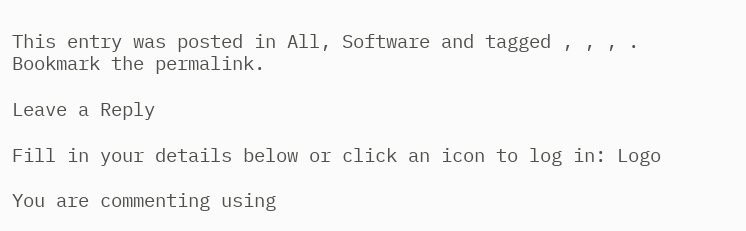This entry was posted in All, Software and tagged , , , . Bookmark the permalink.

Leave a Reply

Fill in your details below or click an icon to log in: Logo

You are commenting using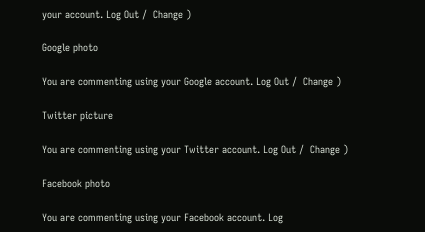your account. Log Out /  Change )

Google photo

You are commenting using your Google account. Log Out /  Change )

Twitter picture

You are commenting using your Twitter account. Log Out /  Change )

Facebook photo

You are commenting using your Facebook account. Log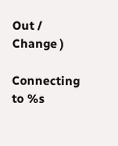Out /  Change )

Connecting to %s